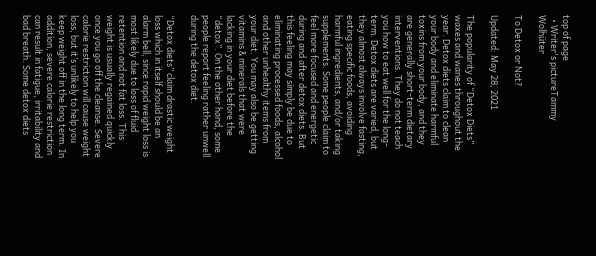top of page
  • Writer's pictureTammy Wolhüter

To Detox or Not?

Updated: May 28, 2021

The popularity of “Detox Diets” waxes and wanes throughout the year. Detox diets claim to clean your body and eliminate harmful toxins from your body, and they are generally short-term dietary interventions. They do not teach you how to eat well for the long-term. Detox diets are varied, but they almost always involve fasting, eating specific foods, avoiding harmful ingredients, and/or taking supplements. Some people claim to feel more focused and energetic during and after detox diets. But this feeling may simply be due to eliminating processed foods, alcohol and other unhealthy items from your diet. You may also be getting vitamins & minerals that were lacking in your diet before the “detox”. On the other hand, some people report feeling rather unwell during the detox diet.

“Detox diets” claim drastic weight loss which in itself should be an alarm bell, since rapid weight loss is most likely due to loss of fluid retention and not fat loss. This weight is usually regained quickly once you go off the cleanse. Severe calorie restriction will cause weight loss, but it’s unlikely to help you keep weight off in the long term. In addition, severe calorie restriction can result in fatigue, irritability and bad breath. Some detox diets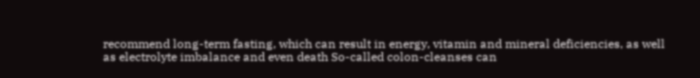recommend long-term fasting, which can result in energy, vitamin and mineral deficiencies, as well as electrolyte imbalance and even death So-called colon-cleanses can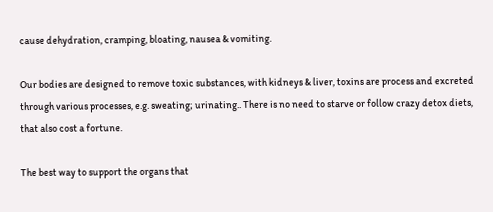cause dehydration, cramping, bloating, nausea & vomiting.

Our bodies are designed to remove toxic substances, with kidneys & liver, toxins are process and excreted through various processes, e.g. sweating; urinating.. There is no need to starve or follow crazy detox diets, that also cost a fortune.

The best way to support the organs that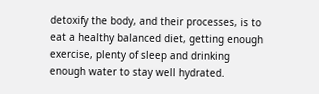detoxify the body, and their processes, is to eat a healthy balanced diet, getting enough exercise, plenty of sleep and drinking enough water to stay well hydrated.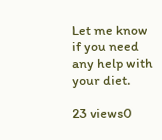Let me know if you need any help with your diet.

23 views0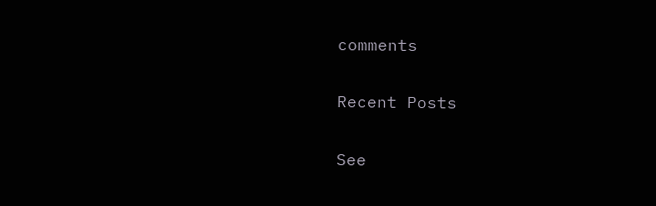comments

Recent Posts

See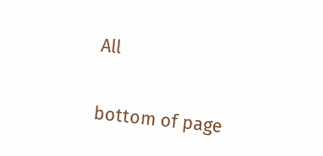All


bottom of page